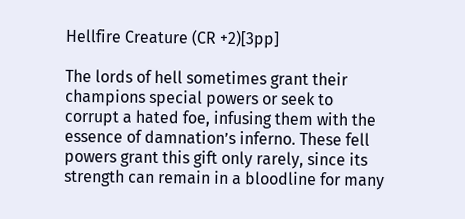Hellfire Creature (CR +2)[3pp]

The lords of hell sometimes grant their champions special powers or seek to corrupt a hated foe, infusing them with the essence of damnation’s inferno. These fell powers grant this gift only rarely, since its strength can remain in a bloodline for many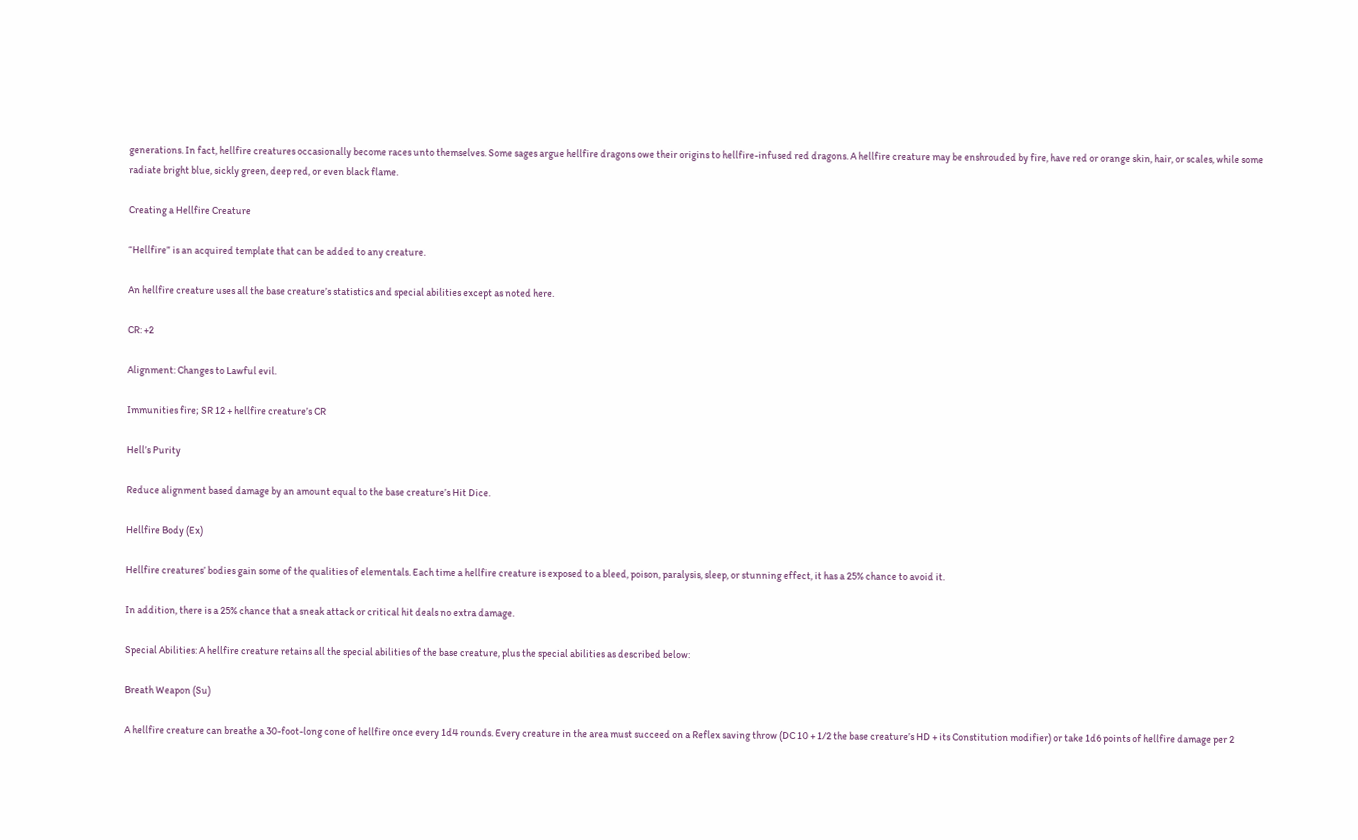generations. In fact, hellfire creatures occasionally become races unto themselves. Some sages argue hellfire dragons owe their origins to hellfire-infused red dragons. A hellfire creature may be enshrouded by fire, have red or orange skin, hair, or scales, while some radiate bright blue, sickly green, deep red, or even black flame.

Creating a Hellfire Creature

“Hellfire” is an acquired template that can be added to any creature.

An hellfire creature uses all the base creature’s statistics and special abilities except as noted here.

CR: +2

Alignment: Changes to Lawful evil.

Immunities fire; SR 12 + hellfire creature’s CR

Hell’s Purity

Reduce alignment based damage by an amount equal to the base creature’s Hit Dice.

Hellfire Body (Ex)

Hellfire creatures’ bodies gain some of the qualities of elementals. Each time a hellfire creature is exposed to a bleed, poison, paralysis, sleep, or stunning effect, it has a 25% chance to avoid it.

In addition, there is a 25% chance that a sneak attack or critical hit deals no extra damage.

Special Abilities: A hellfire creature retains all the special abilities of the base creature, plus the special abilities as described below:

Breath Weapon (Su)

A hellfire creature can breathe a 30-foot-long cone of hellfire once every 1d4 rounds. Every creature in the area must succeed on a Reflex saving throw (DC 10 + 1/2 the base creature’s HD + its Constitution modifier) or take 1d6 points of hellfire damage per 2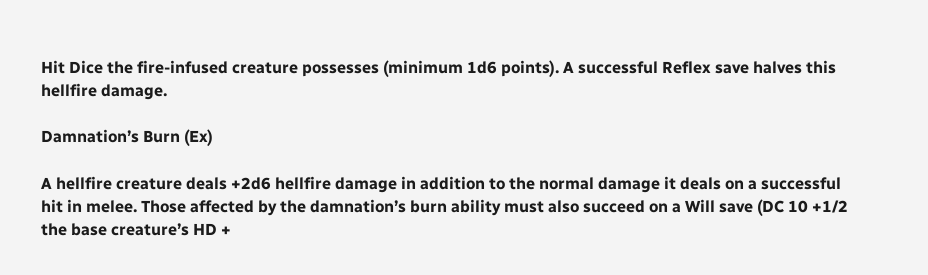Hit Dice the fire-infused creature possesses (minimum 1d6 points). A successful Reflex save halves this hellfire damage.

Damnation’s Burn (Ex)

A hellfire creature deals +2d6 hellfire damage in addition to the normal damage it deals on a successful hit in melee. Those affected by the damnation’s burn ability must also succeed on a Will save (DC 10 +1/2 the base creature’s HD +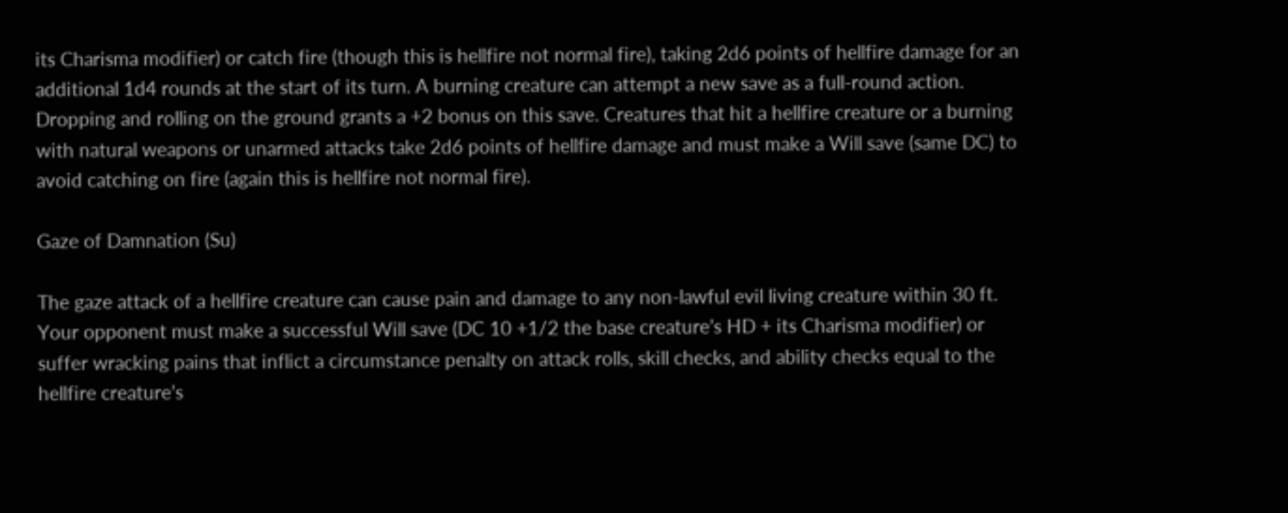its Charisma modifier) or catch fire (though this is hellfire not normal fire), taking 2d6 points of hellfire damage for an additional 1d4 rounds at the start of its turn. A burning creature can attempt a new save as a full-round action. Dropping and rolling on the ground grants a +2 bonus on this save. Creatures that hit a hellfire creature or a burning with natural weapons or unarmed attacks take 2d6 points of hellfire damage and must make a Will save (same DC) to avoid catching on fire (again this is hellfire not normal fire).

Gaze of Damnation (Su)

The gaze attack of a hellfire creature can cause pain and damage to any non-lawful evil living creature within 30 ft. Your opponent must make a successful Will save (DC 10 +1/2 the base creature’s HD + its Charisma modifier) or suffer wracking pains that inflict a circumstance penalty on attack rolls, skill checks, and ability checks equal to the hellfire creature’s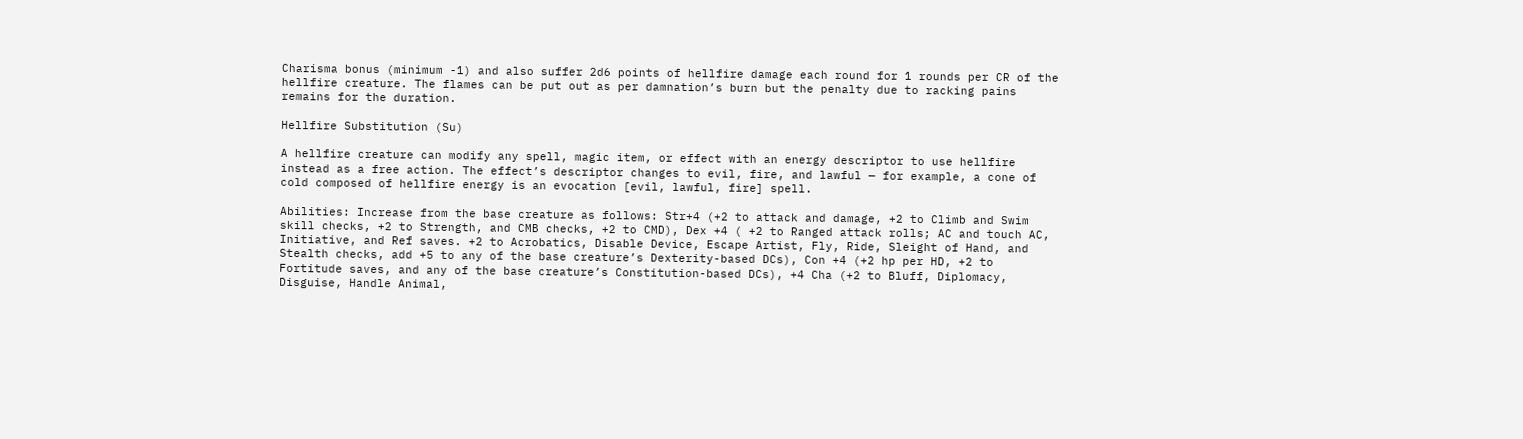Charisma bonus (minimum -1) and also suffer 2d6 points of hellfire damage each round for 1 rounds per CR of the hellfire creature. The flames can be put out as per damnation’s burn but the penalty due to racking pains remains for the duration.

Hellfire Substitution (Su)

A hellfire creature can modify any spell, magic item, or effect with an energy descriptor to use hellfire instead as a free action. The effect’s descriptor changes to evil, fire, and lawful — for example, a cone of cold composed of hellfire energy is an evocation [evil, lawful, fire] spell.

Abilities: Increase from the base creature as follows: Str+4 (+2 to attack and damage, +2 to Climb and Swim skill checks, +2 to Strength, and CMB checks, +2 to CMD), Dex +4 ( +2 to Ranged attack rolls; AC and touch AC, Initiative, and Ref saves. +2 to Acrobatics, Disable Device, Escape Artist, Fly, Ride, Sleight of Hand, and Stealth checks, add +5 to any of the base creature’s Dexterity-based DCs), Con +4 (+2 hp per HD, +2 to Fortitude saves, and any of the base creature’s Constitution-based DCs), +4 Cha (+2 to Bluff, Diplomacy, Disguise, Handle Animal,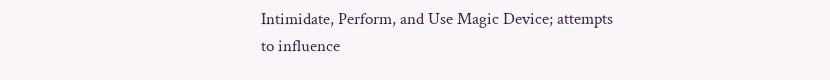Intimidate, Perform, and Use Magic Device; attempts to influence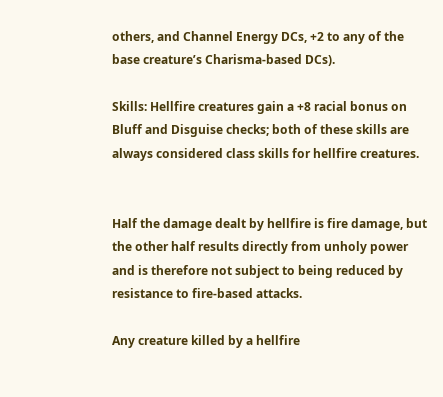others, and Channel Energy DCs, +2 to any of the base creature’s Charisma-based DCs).

Skills: Hellfire creatures gain a +8 racial bonus on Bluff and Disguise checks; both of these skills are always considered class skills for hellfire creatures.


Half the damage dealt by hellfire is fire damage, but the other half results directly from unholy power and is therefore not subject to being reduced by resistance to fire-based attacks.

Any creature killed by a hellfire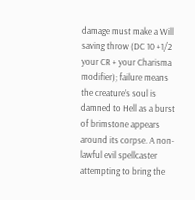damage must make a Will saving throw (DC 10 +1/2 your CR + your Charisma modifier); failure means the creature’s soul is damned to Hell as a burst of brimstone appears around its corpse. A non-lawful evil spellcaster attempting to bring the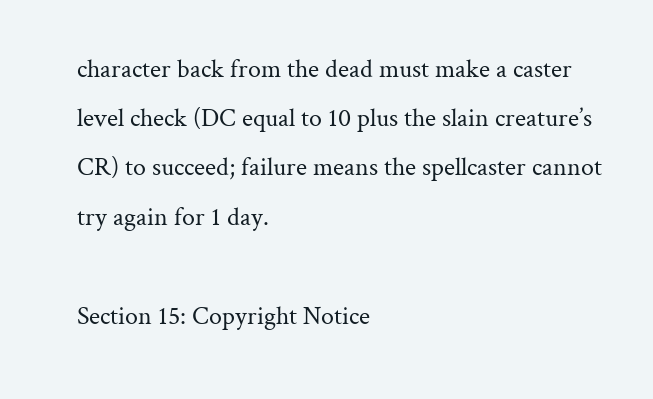character back from the dead must make a caster level check (DC equal to 10 plus the slain creature’s CR) to succeed; failure means the spellcaster cannot try again for 1 day.

Section 15: Copyright Notice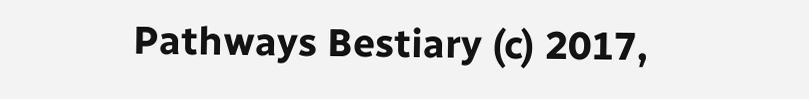Pathways Bestiary (c) 2017,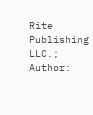Rite Publishing LLC.; Author: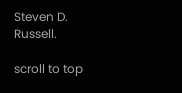Steven D. Russell.

scroll to top